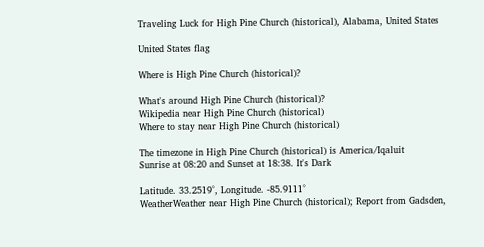Traveling Luck for High Pine Church (historical), Alabama, United States

United States flag

Where is High Pine Church (historical)?

What's around High Pine Church (historical)?
Wikipedia near High Pine Church (historical)
Where to stay near High Pine Church (historical)

The timezone in High Pine Church (historical) is America/Iqaluit
Sunrise at 08:20 and Sunset at 18:38. It's Dark

Latitude. 33.2519°, Longitude. -85.9111°
WeatherWeather near High Pine Church (historical); Report from Gadsden,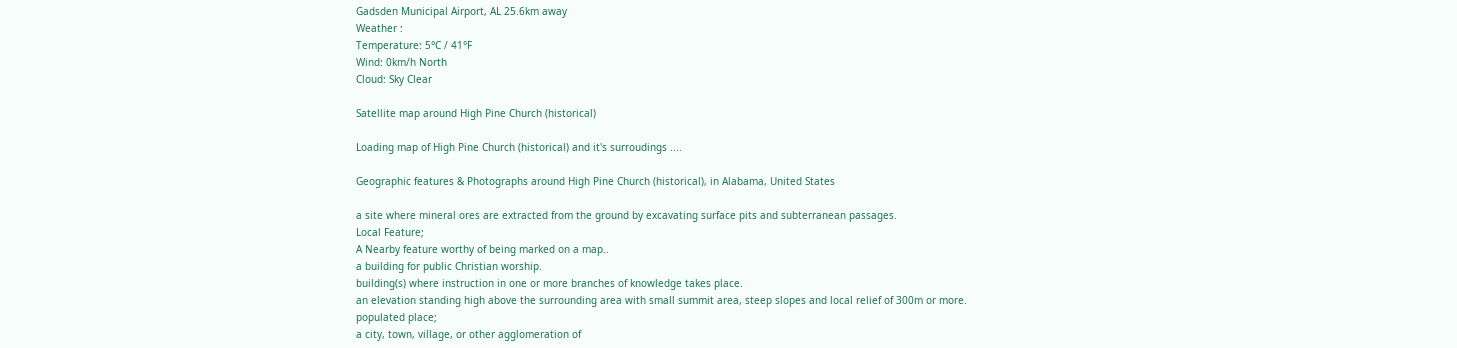Gadsden Municipal Airport, AL 25.6km away
Weather :
Temperature: 5°C / 41°F
Wind: 0km/h North
Cloud: Sky Clear

Satellite map around High Pine Church (historical)

Loading map of High Pine Church (historical) and it's surroudings ....

Geographic features & Photographs around High Pine Church (historical), in Alabama, United States

a site where mineral ores are extracted from the ground by excavating surface pits and subterranean passages.
Local Feature;
A Nearby feature worthy of being marked on a map..
a building for public Christian worship.
building(s) where instruction in one or more branches of knowledge takes place.
an elevation standing high above the surrounding area with small summit area, steep slopes and local relief of 300m or more.
populated place;
a city, town, village, or other agglomeration of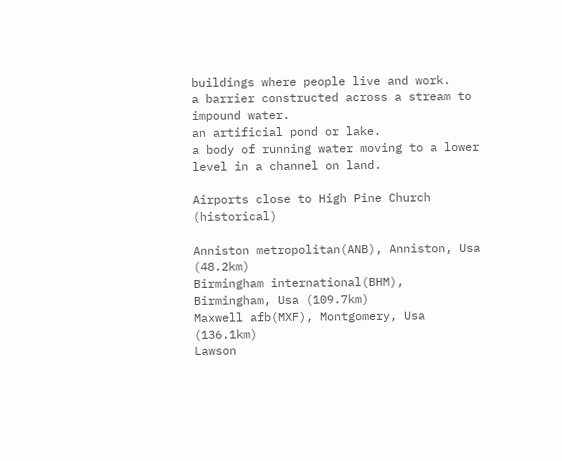buildings where people live and work.
a barrier constructed across a stream to impound water.
an artificial pond or lake.
a body of running water moving to a lower level in a channel on land.

Airports close to High Pine Church (historical)

Anniston metropolitan(ANB), Anniston, Usa (48.2km)
Birmingham international(BHM), Birmingham, Usa (109.7km)
Maxwell afb(MXF), Montgomery, Usa (136.1km)
Lawson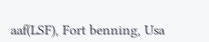aaf(LSF), Fort benning, Usa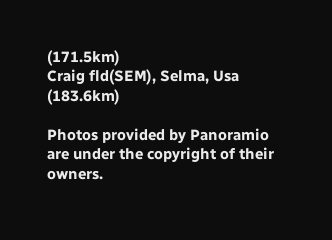(171.5km)
Craig fld(SEM), Selma, Usa (183.6km)

Photos provided by Panoramio are under the copyright of their owners.